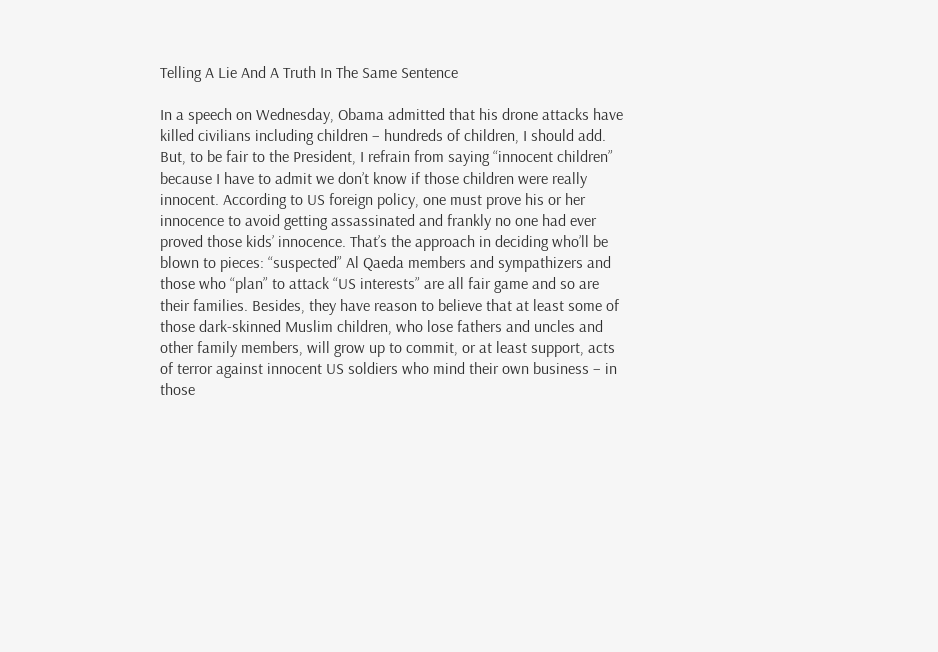Telling A Lie And A Truth In The Same Sentence

In a speech on Wednesday, Obama admitted that his drone attacks have killed civilians including children – hundreds of children, I should add. But, to be fair to the President, I refrain from saying “innocent children” because I have to admit we don’t know if those children were really innocent. According to US foreign policy, one must prove his or her innocence to avoid getting assassinated and frankly no one had ever proved those kids’ innocence. That’s the approach in deciding who’ll be blown to pieces: “suspected” Al Qaeda members and sympathizers and those who “plan” to attack “US interests” are all fair game and so are their families. Besides, they have reason to believe that at least some of those dark-skinned Muslim children, who lose fathers and uncles and other family members, will grow up to commit, or at least support, acts of terror against innocent US soldiers who mind their own business – in those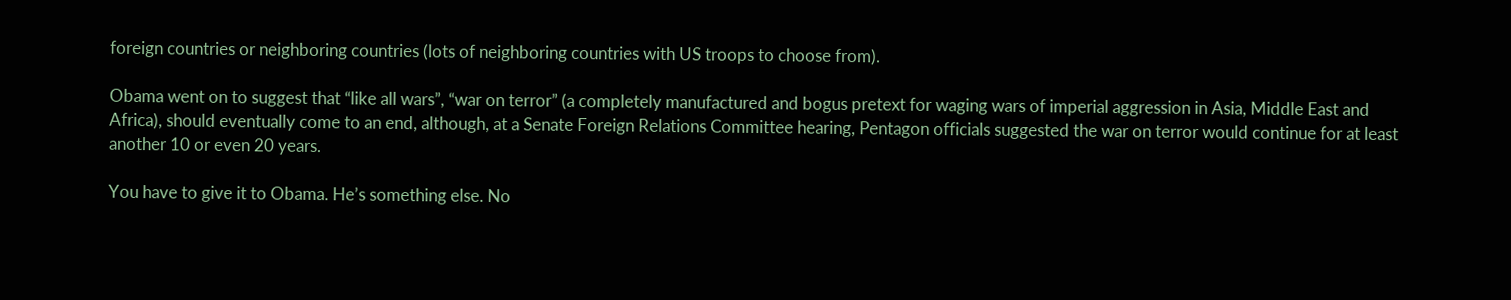foreign countries or neighboring countries (lots of neighboring countries with US troops to choose from).

Obama went on to suggest that “like all wars”, “war on terror” (a completely manufactured and bogus pretext for waging wars of imperial aggression in Asia, Middle East and Africa), should eventually come to an end, although, at a Senate Foreign Relations Committee hearing, Pentagon officials suggested the war on terror would continue for at least another 10 or even 20 years.

You have to give it to Obama. He’s something else. No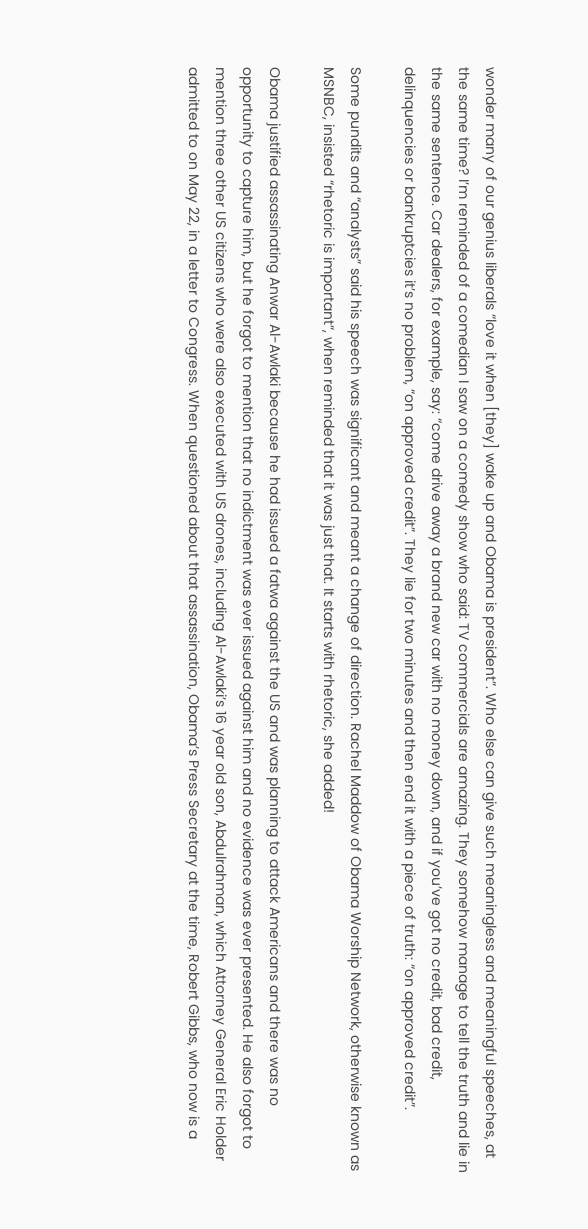wonder many of our genius liberals “love it when [they] wake up and Obama is president”. Who else can give such meaningless and meaningful speeches, at the same time? I’m reminded of a comedian I saw on a comedy show who said: TV commercials are amazing. They somehow manage to tell the truth and lie in the same sentence. Car dealers, for example, say: “come drive away a brand new car with no money down, and if you’ve got no credit, bad credit, delinquencies or bankruptcies it’s no problem, “on approved credit”. They lie for two minutes and then end it with a piece of truth: “on approved credit”.

Some pundits and “analysts” said his speech was significant and meant a change of direction. Rachel Maddow of Obama Worship Network, otherwise known as MSNBC, insisted “rhetoric is important”, when reminded that it was just that. It starts with rhetoric, she added!

Obama justified assassinating Anwar Al-Awlaki because he had issued a fatwa against the US and was planning to attack Americans and there was no opportunity to capture him, but he forgot to mention that no indictment was ever issued against him and no evidence was ever presented. He also forgot to mention three other US citizens who were also executed with US drones, including Al-Awlaki’s 16 year old son, Abdulrahman, which Attorney General Eric Holder admitted to on May 22, in a letter to Congress. When questioned about that assassination, Obama’s Press Secretary at the time, Robert Gibbs, who now is a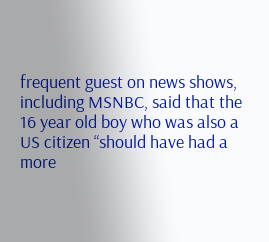frequent guest on news shows, including MSNBC, said that the 16 year old boy who was also a US citizen “should have had a more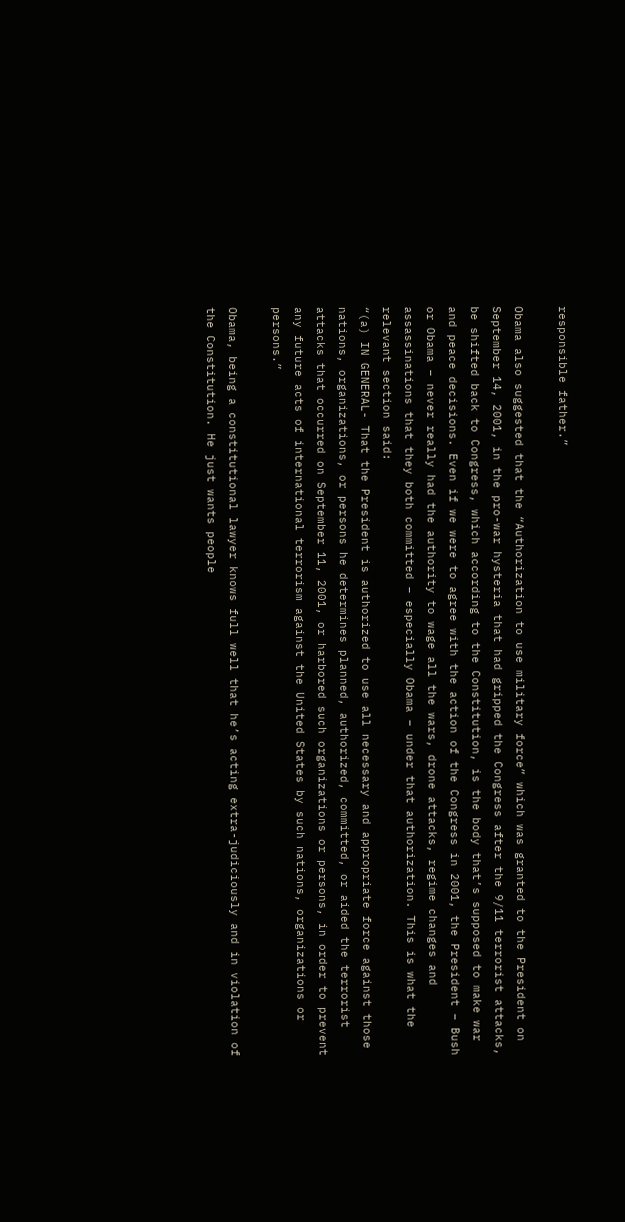responsible father.”

Obama also suggested that the “Authorization to use military force” which was granted to the President on September 14, 2001, in the pro-war hysteria that had gripped the Congress after the 9/11 terrorist attacks, be shifted back to Congress, which according to the Constitution, is the body that’s supposed to make war and peace decisions. Even if we were to agree with the action of the Congress in 2001, the President – Bush or Obama – never really had the authority to wage all the wars, drone attacks, regime changes and assassinations that they both committed – especially Obama – under that authorization. This is what the relevant section said:
“(a) IN GENERAL- That the President is authorized to use all necessary and appropriate force against those nations, organizations, or persons he determines planned, authorized, committed, or aided the terrorist attacks that occurred on September 11, 2001, or harbored such organizations or persons, in order to prevent any future acts of international terrorism against the United States by such nations, organizations or persons.”

Obama, being a constitutional lawyer knows full well that he’s acting extra-judiciously and in violation of the Constitution. He just wants people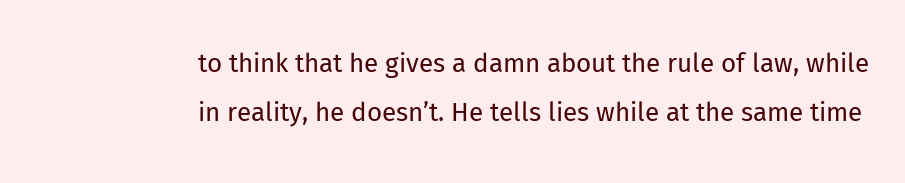to think that he gives a damn about the rule of law, while in reality, he doesn’t. He tells lies while at the same time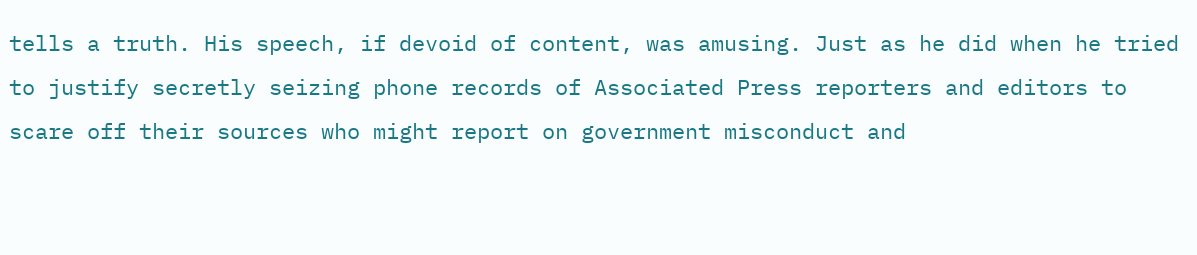tells a truth. His speech, if devoid of content, was amusing. Just as he did when he tried to justify secretly seizing phone records of Associated Press reporters and editors to scare off their sources who might report on government misconduct and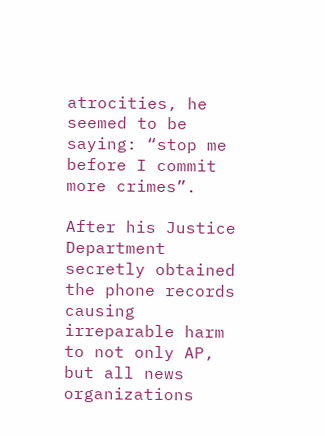atrocities, he seemed to be saying: “stop me before I commit more crimes”.

After his Justice Department secretly obtained the phone records causing irreparable harm to not only AP, but all news organizations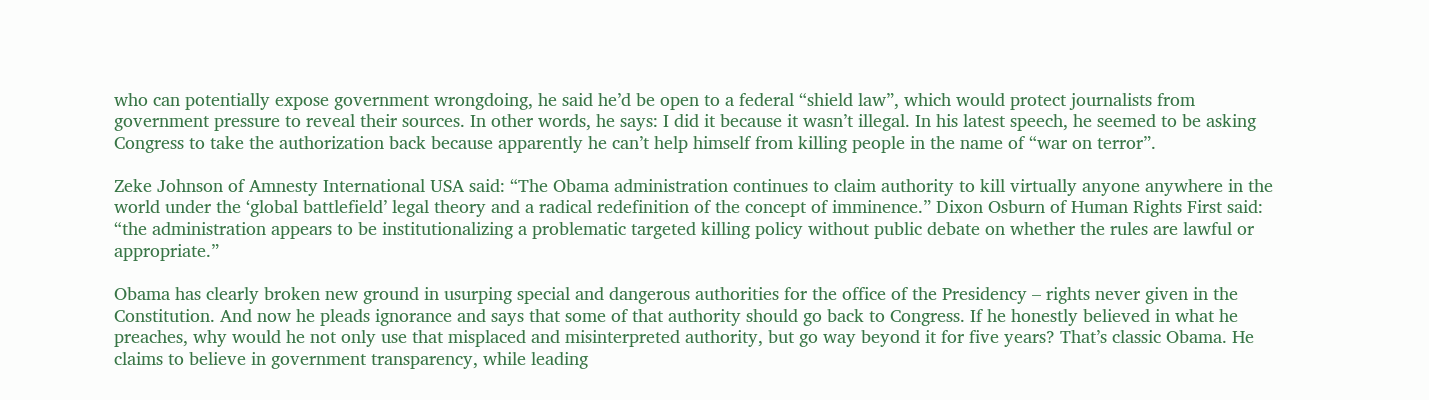who can potentially expose government wrongdoing, he said he’d be open to a federal “shield law”, which would protect journalists from government pressure to reveal their sources. In other words, he says: I did it because it wasn’t illegal. In his latest speech, he seemed to be asking Congress to take the authorization back because apparently he can’t help himself from killing people in the name of “war on terror”.

Zeke Johnson of Amnesty International USA said: “The Obama administration continues to claim authority to kill virtually anyone anywhere in the world under the ‘global battlefield’ legal theory and a radical redefinition of the concept of imminence.” Dixon Osburn of Human Rights First said: “the administration appears to be institutionalizing a problematic targeted killing policy without public debate on whether the rules are lawful or appropriate.”

Obama has clearly broken new ground in usurping special and dangerous authorities for the office of the Presidency – rights never given in the Constitution. And now he pleads ignorance and says that some of that authority should go back to Congress. If he honestly believed in what he preaches, why would he not only use that misplaced and misinterpreted authority, but go way beyond it for five years? That’s classic Obama. He claims to believe in government transparency, while leading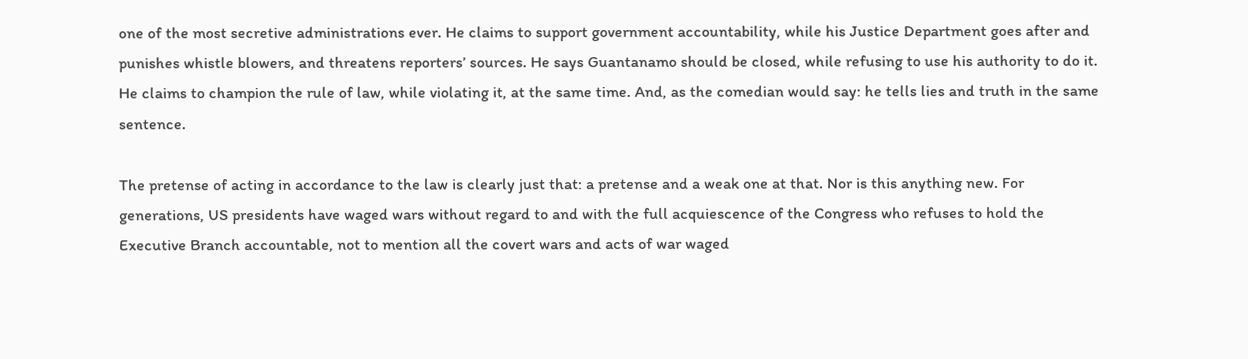one of the most secretive administrations ever. He claims to support government accountability, while his Justice Department goes after and punishes whistle blowers, and threatens reporters’ sources. He says Guantanamo should be closed, while refusing to use his authority to do it. He claims to champion the rule of law, while violating it, at the same time. And, as the comedian would say: he tells lies and truth in the same sentence.

The pretense of acting in accordance to the law is clearly just that: a pretense and a weak one at that. Nor is this anything new. For generations, US presidents have waged wars without regard to and with the full acquiescence of the Congress who refuses to hold the Executive Branch accountable, not to mention all the covert wars and acts of war waged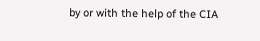by or with the help of the CIA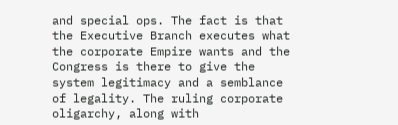and special ops. The fact is that the Executive Branch executes what the corporate Empire wants and the Congress is there to give the system legitimacy and a semblance of legality. The ruling corporate oligarchy, along with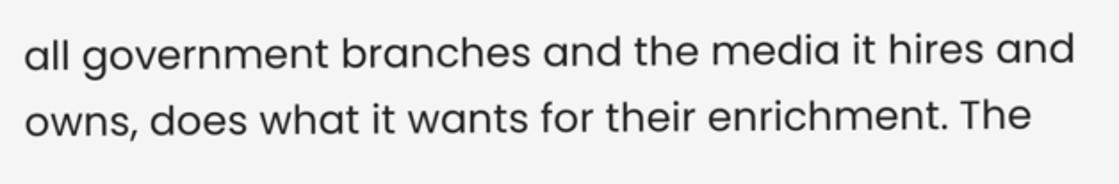all government branches and the media it hires and owns, does what it wants for their enrichment. The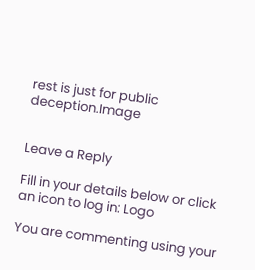rest is just for public deception.Image


Leave a Reply

Fill in your details below or click an icon to log in: Logo

You are commenting using your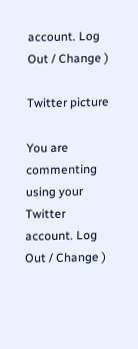account. Log Out / Change )

Twitter picture

You are commenting using your Twitter account. Log Out / Change )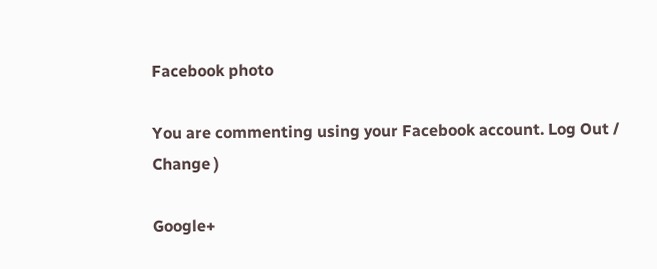Facebook photo

You are commenting using your Facebook account. Log Out / Change )

Google+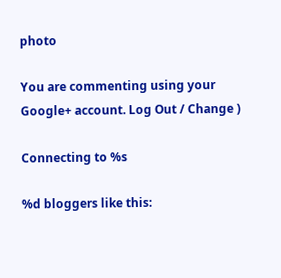photo

You are commenting using your Google+ account. Log Out / Change )

Connecting to %s

%d bloggers like this: